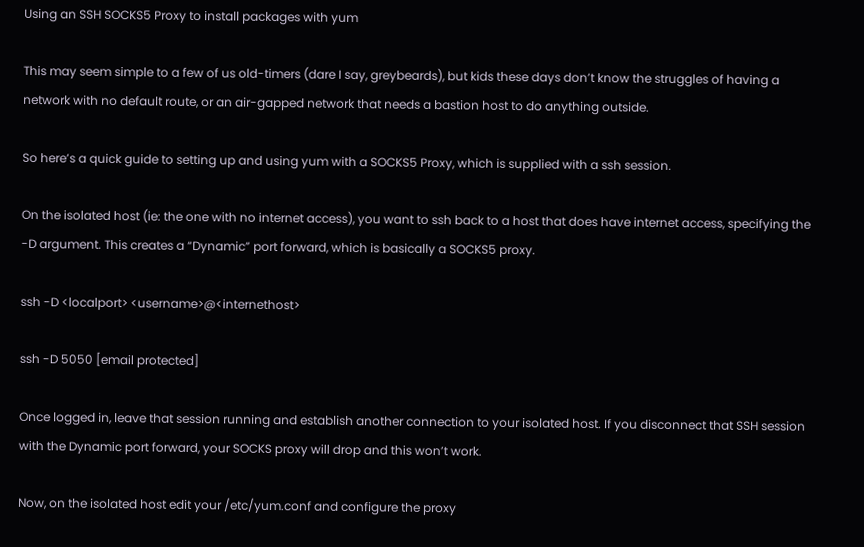Using an SSH SOCKS5 Proxy to install packages with yum

This may seem simple to a few of us old-timers (dare I say, greybeards), but kids these days don’t know the struggles of having a network with no default route, or an air-gapped network that needs a bastion host to do anything outside.

So here’s a quick guide to setting up and using yum with a SOCKS5 Proxy, which is supplied with a ssh session.

On the isolated host (ie: the one with no internet access), you want to ssh back to a host that does have internet access, specifying the -D argument. This creates a “Dynamic” port forward, which is basically a SOCKS5 proxy.

ssh -D <localport> <username>@<internethost>

ssh -D 5050 [email protected]

Once logged in, leave that session running and establish another connection to your isolated host. If you disconnect that SSH session with the Dynamic port forward, your SOCKS proxy will drop and this won’t work.

Now, on the isolated host edit your /etc/yum.conf and configure the proxy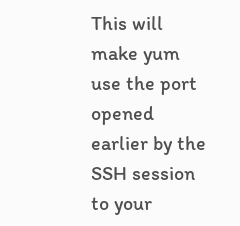This will make yum use the port opened earlier by the SSH session to your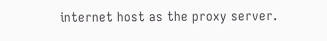internet host as the proxy server.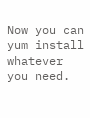Now you can yum install whatever you need.